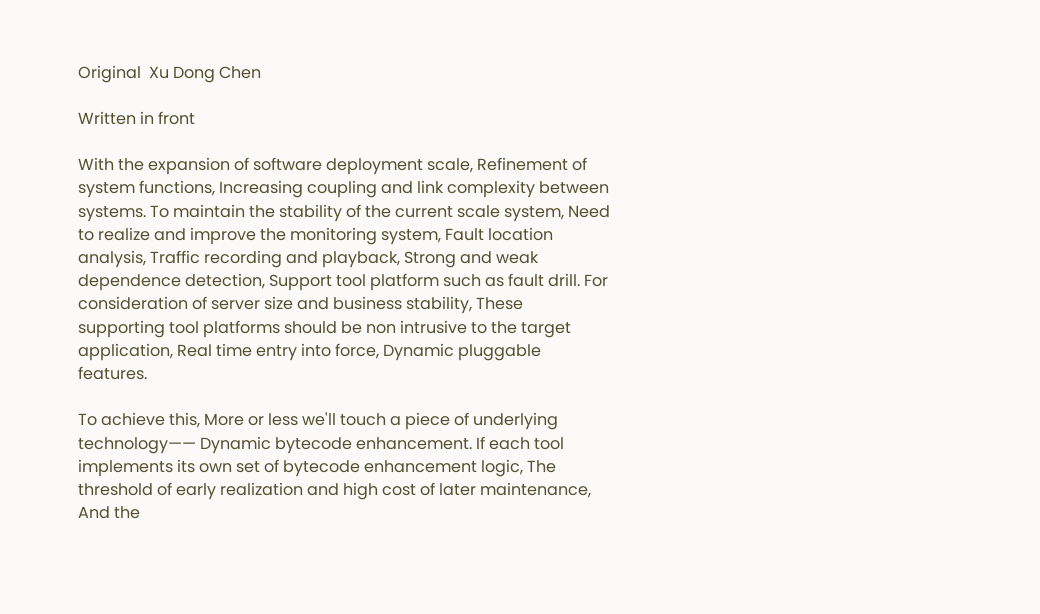Original  Xu Dong Chen

Written in front

With the expansion of software deployment scale, Refinement of system functions, Increasing coupling and link complexity between systems. To maintain the stability of the current scale system, Need to realize and improve the monitoring system, Fault location analysis, Traffic recording and playback, Strong and weak dependence detection, Support tool platform such as fault drill. For consideration of server size and business stability, These supporting tool platforms should be non intrusive to the target application, Real time entry into force, Dynamic pluggable features.

To achieve this, More or less we'll touch a piece of underlying technology—— Dynamic bytecode enhancement. If each tool implements its own set of bytecode enhancement logic, The threshold of early realization and high cost of later maintenance, And the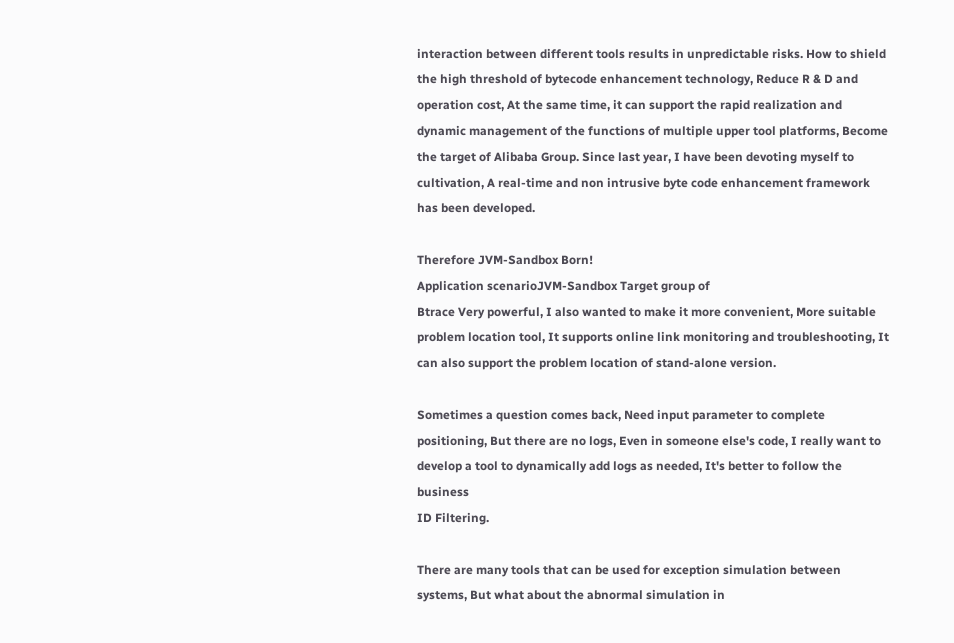interaction between different tools results in unpredictable risks. How to shield the high threshold of bytecode enhancement technology, Reduce R & D and operation cost, At the same time, it can support the rapid realization and dynamic management of the functions of multiple upper tool platforms, Become the target of Alibaba Group. Since last year, I have been devoting myself to cultivation, A real-time and non intrusive byte code enhancement framework has been developed.

Therefore JVM-Sandbox Born!
Application scenarioJVM-Sandbox Target group of
Btrace Very powerful, I also wanted to make it more convenient, More suitable problem location tool, It supports online link monitoring and troubleshooting, It can also support the problem location of stand-alone version.

Sometimes a question comes back, Need input parameter to complete positioning, But there are no logs, Even in someone else's code, I really want to develop a tool to dynamically add logs as needed, It's better to follow the business
ID Filtering.

There are many tools that can be used for exception simulation between systems, But what about the abnormal simulation in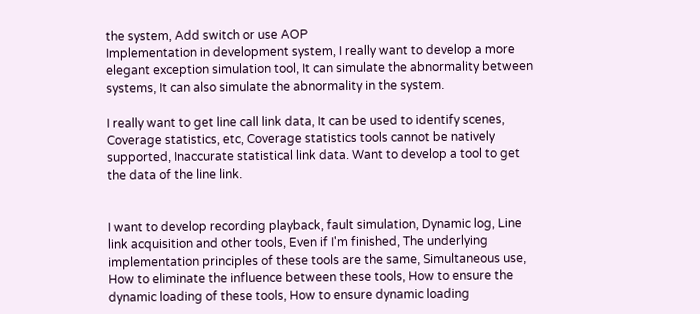the system, Add switch or use AOP
Implementation in development system, I really want to develop a more elegant exception simulation tool, It can simulate the abnormality between systems, It can also simulate the abnormality in the system.

I really want to get line call link data, It can be used to identify scenes, Coverage statistics, etc, Coverage statistics tools cannot be natively supported, Inaccurate statistical link data. Want to develop a tool to get the data of the line link.


I want to develop recording playback, fault simulation, Dynamic log, Line link acquisition and other tools, Even if I'm finished, The underlying implementation principles of these tools are the same, Simultaneous use, How to eliminate the influence between these tools, How to ensure the dynamic loading of these tools, How to ensure dynamic loading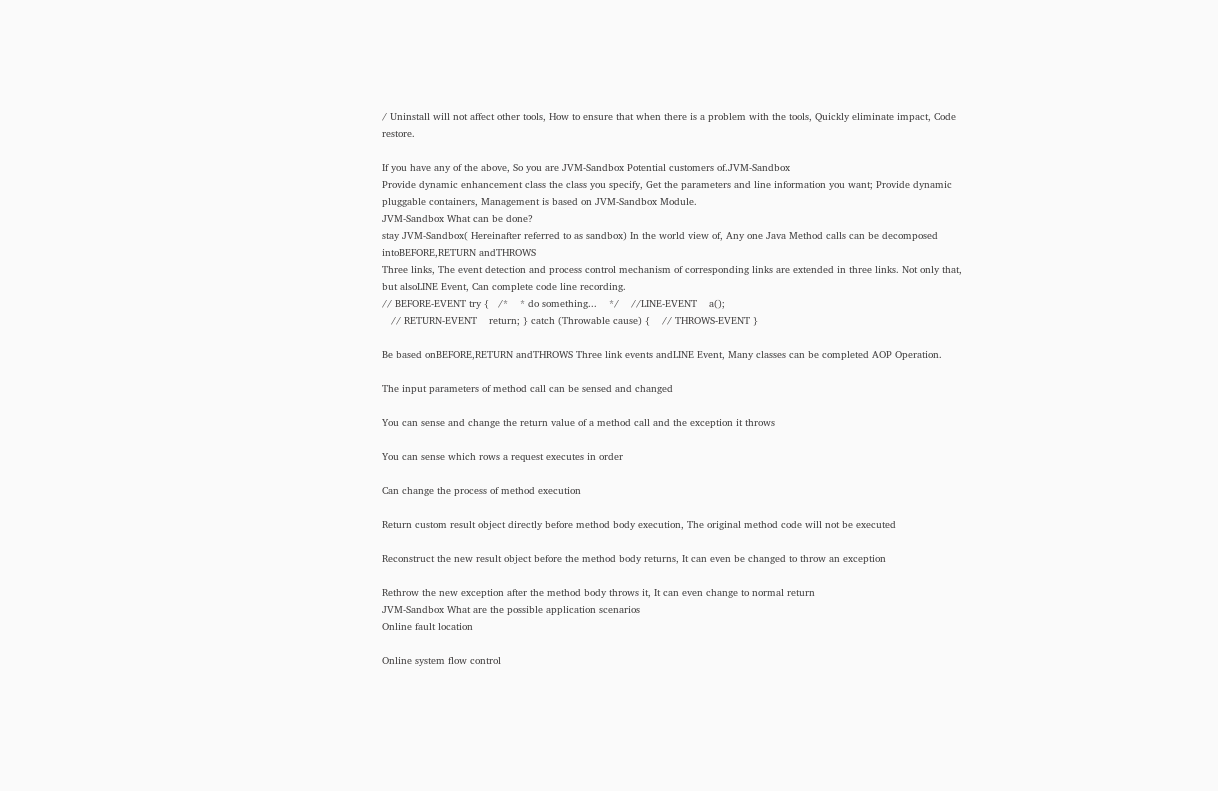/ Uninstall will not affect other tools, How to ensure that when there is a problem with the tools, Quickly eliminate impact, Code restore.

If you have any of the above, So you are JVM-Sandbox Potential customers of.JVM-Sandbox
Provide dynamic enhancement class the class you specify, Get the parameters and line information you want; Provide dynamic pluggable containers, Management is based on JVM-Sandbox Module.
JVM-Sandbox What can be done?
stay JVM-Sandbox( Hereinafter referred to as sandbox) In the world view of, Any one Java Method calls can be decomposed intoBEFORE,RETURN andTHROWS
Three links, The event detection and process control mechanism of corresponding links are extended in three links. Not only that, but alsoLINE Event, Can complete code line recording.
// BEFORE-EVENT try {   /*    * do something...    */    //LINE-EVENT    a();
   // RETURN-EVENT    return; } catch (Throwable cause) {    // THROWS-EVENT }

Be based onBEFORE,RETURN andTHROWS Three link events andLINE Event, Many classes can be completed AOP Operation.

The input parameters of method call can be sensed and changed

You can sense and change the return value of a method call and the exception it throws

You can sense which rows a request executes in order

Can change the process of method execution

Return custom result object directly before method body execution, The original method code will not be executed

Reconstruct the new result object before the method body returns, It can even be changed to throw an exception

Rethrow the new exception after the method body throws it, It can even change to normal return
JVM-Sandbox What are the possible application scenarios
Online fault location

Online system flow control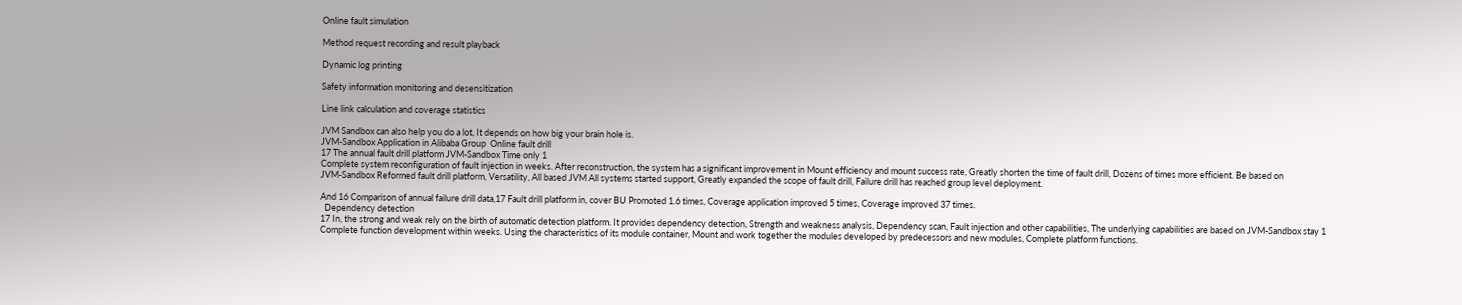Online fault simulation

Method request recording and result playback

Dynamic log printing

Safety information monitoring and desensitization

Line link calculation and coverage statistics

JVM Sandbox can also help you do a lot, It depends on how big your brain hole is.
JVM-Sandbox Application in Alibaba Group  Online fault drill
17 The annual fault drill platform JVM-Sandbox Time only 1
Complete system reconfiguration of fault injection in weeks. After reconstruction, the system has a significant improvement in Mount efficiency and mount success rate, Greatly shorten the time of fault drill, Dozens of times more efficient. Be based on
JVM-Sandbox Reformed fault drill platform, Versatility, All based JVM All systems started support, Greatly expanded the scope of fault drill, Failure drill has reached group level deployment.

And 16 Comparison of annual failure drill data,17 Fault drill platform in, cover BU Promoted 1.6 times, Coverage application improved 5 times, Coverage improved 37 times.
  Dependency detection
17 In, the strong and weak rely on the birth of automatic detection platform. It provides dependency detection, Strength and weakness analysis, Dependency scan, Fault injection and other capabilities, The underlying capabilities are based on JVM-Sandbox stay 1
Complete function development within weeks. Using the characteristics of its module container, Mount and work together the modules developed by predecessors and new modules, Complete platform functions.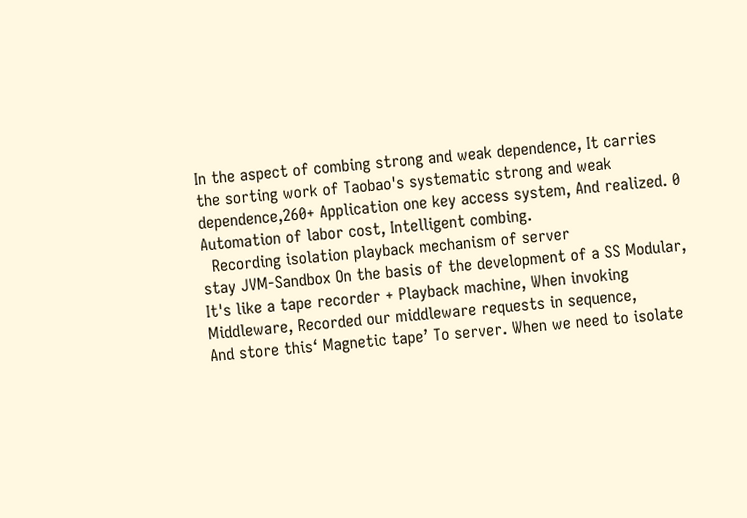In the aspect of combing strong and weak dependence, It carries the sorting work of Taobao's systematic strong and weak dependence,260+ Application one key access system, And realized. 0 Automation of labor cost, Intelligent combing.
  Recording isolation playback mechanism of server
stay JVM-Sandbox On the basis of the development of a SS Modular, It's like a tape recorder + Playback machine, When invoking Middleware, Recorded our middleware requests in sequence,
And store this‘ Magnetic tape’ To server. When we need to isolate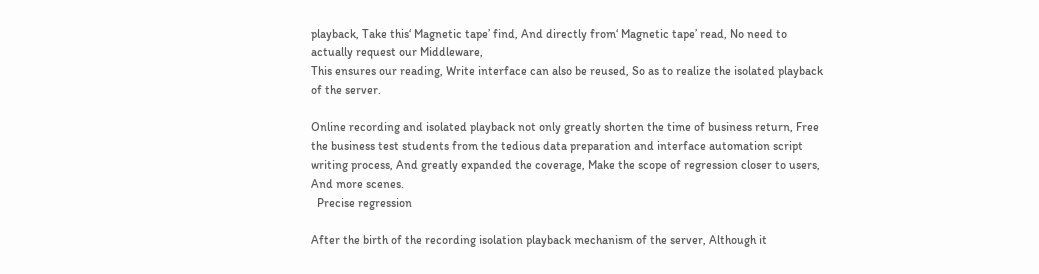playback, Take this‘ Magnetic tape’ find, And directly from‘ Magnetic tape’ read, No need to actually request our Middleware,
This ensures our reading, Write interface can also be reused, So as to realize the isolated playback of the server.

Online recording and isolated playback not only greatly shorten the time of business return, Free the business test students from the tedious data preparation and interface automation script writing process, And greatly expanded the coverage, Make the scope of regression closer to users, And more scenes.
  Precise regression

After the birth of the recording isolation playback mechanism of the server, Although it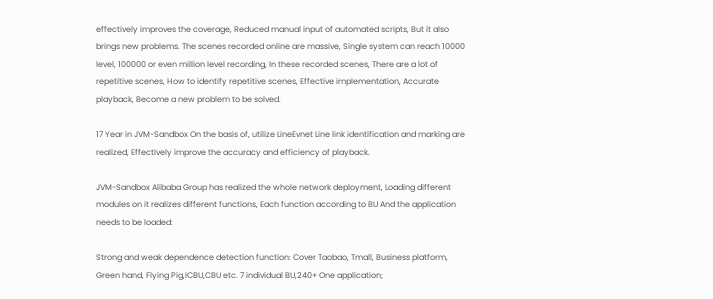effectively improves the coverage, Reduced manual input of automated scripts, But it also brings new problems. The scenes recorded online are massive, Single system can reach 10000 level, 100000 or even million level recording, In these recorded scenes, There are a lot of repetitive scenes, How to identify repetitive scenes, Effective implementation, Accurate playback, Become a new problem to be solved.

17 Year in JVM-Sandbox On the basis of, utilize LineEvnet Line link identification and marking are realized, Effectively improve the accuracy and efficiency of playback.

JVM-Sandbox Alibaba Group has realized the whole network deployment, Loading different modules on it realizes different functions, Each function according to BU And the application needs to be loaded:

Strong and weak dependence detection function: Cover Taobao, Tmall, Business platform, Green hand, Flying Pig,ICBU,CBU etc. 7 individual BU,240+ One application;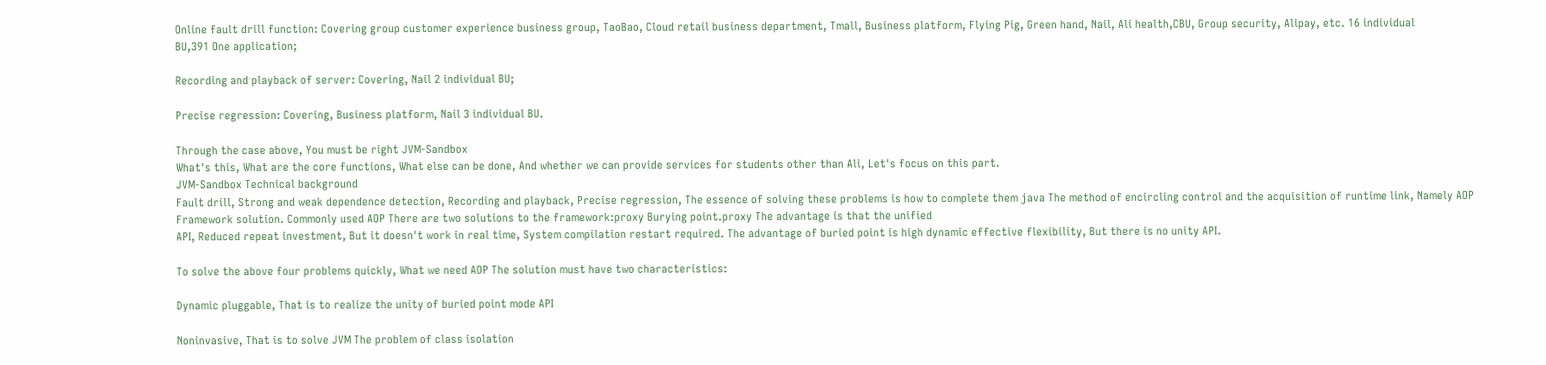Online fault drill function: Covering group customer experience business group, TaoBao, Cloud retail business department, Tmall, Business platform, Flying Pig, Green hand, Nail, Ali health,CBU, Group security, Alipay, etc. 16 individual
BU,391 One application;

Recording and playback of server: Covering, Nail 2 individual BU;

Precise regression: Covering, Business platform, Nail 3 individual BU.

Through the case above, You must be right JVM-Sandbox
What's this, What are the core functions, What else can be done, And whether we can provide services for students other than Ali, Let's focus on this part.
JVM-Sandbox Technical background
Fault drill, Strong and weak dependence detection, Recording and playback, Precise regression, The essence of solving these problems is how to complete them java The method of encircling control and the acquisition of runtime link, Namely AOP
Framework solution. Commonly used AOP There are two solutions to the framework:proxy Burying point.proxy The advantage is that the unified
API, Reduced repeat investment, But it doesn't work in real time, System compilation restart required. The advantage of buried point is high dynamic effective flexibility, But there is no unity API.

To solve the above four problems quickly, What we need AOP The solution must have two characteristics:

Dynamic pluggable, That is to realize the unity of buried point mode API

Noninvasive, That is to solve JVM The problem of class isolation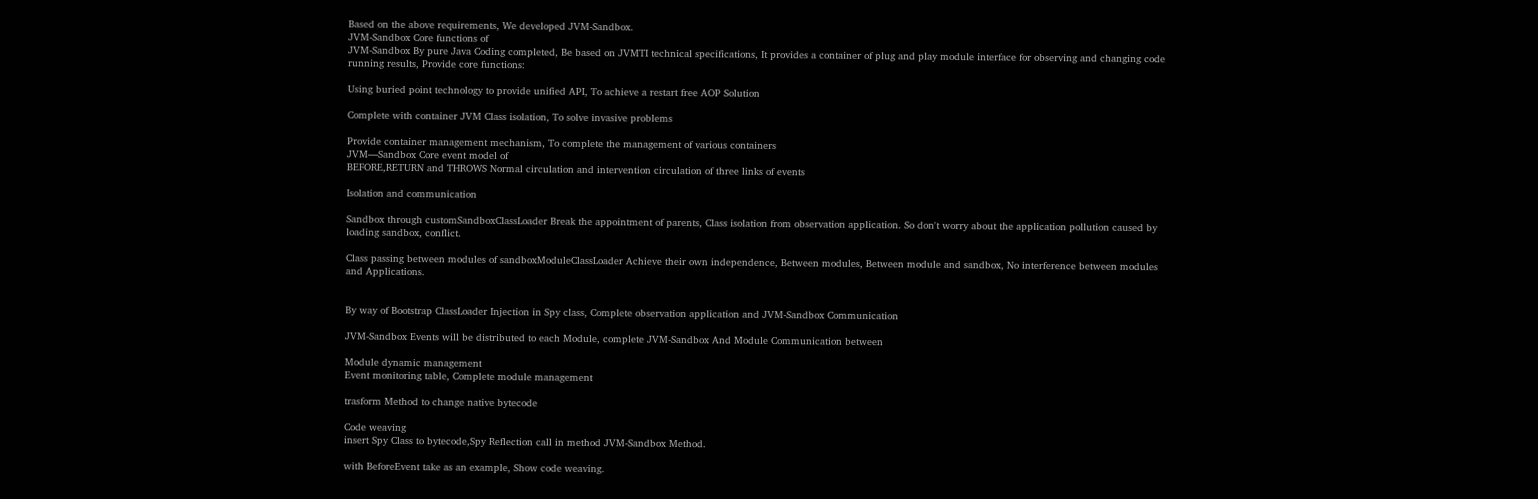Based on the above requirements, We developed JVM-Sandbox.
JVM-Sandbox Core functions of
JVM-Sandbox By pure Java Coding completed, Be based on JVMTI technical specifications, It provides a container of plug and play module interface for observing and changing code running results, Provide core functions:

Using buried point technology to provide unified API, To achieve a restart free AOP Solution

Complete with container JVM Class isolation, To solve invasive problems

Provide container management mechanism, To complete the management of various containers
JVM—Sandbox Core event model of
BEFORE,RETURN and THROWS Normal circulation and intervention circulation of three links of events

Isolation and communication

Sandbox through customSandboxClassLoader Break the appointment of parents, Class isolation from observation application. So don't worry about the application pollution caused by loading sandbox, conflict.

Class passing between modules of sandboxModuleClassLoader Achieve their own independence, Between modules, Between module and sandbox, No interference between modules and Applications.


By way of Bootstrap ClassLoader Injection in Spy class, Complete observation application and JVM-Sandbox Communication

JVM-Sandbox Events will be distributed to each Module, complete JVM-Sandbox And Module Communication between

Module dynamic management
Event monitoring table, Complete module management

trasform Method to change native bytecode

Code weaving
insert Spy Class to bytecode,Spy Reflection call in method JVM-Sandbox Method.

with BeforeEvent take as an example, Show code weaving.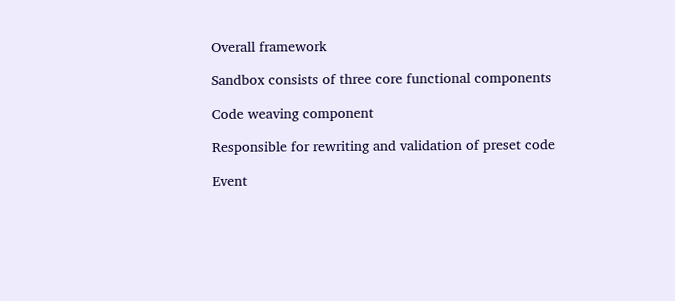Overall framework

Sandbox consists of three core functional components

Code weaving component

Responsible for rewriting and validation of preset code

Event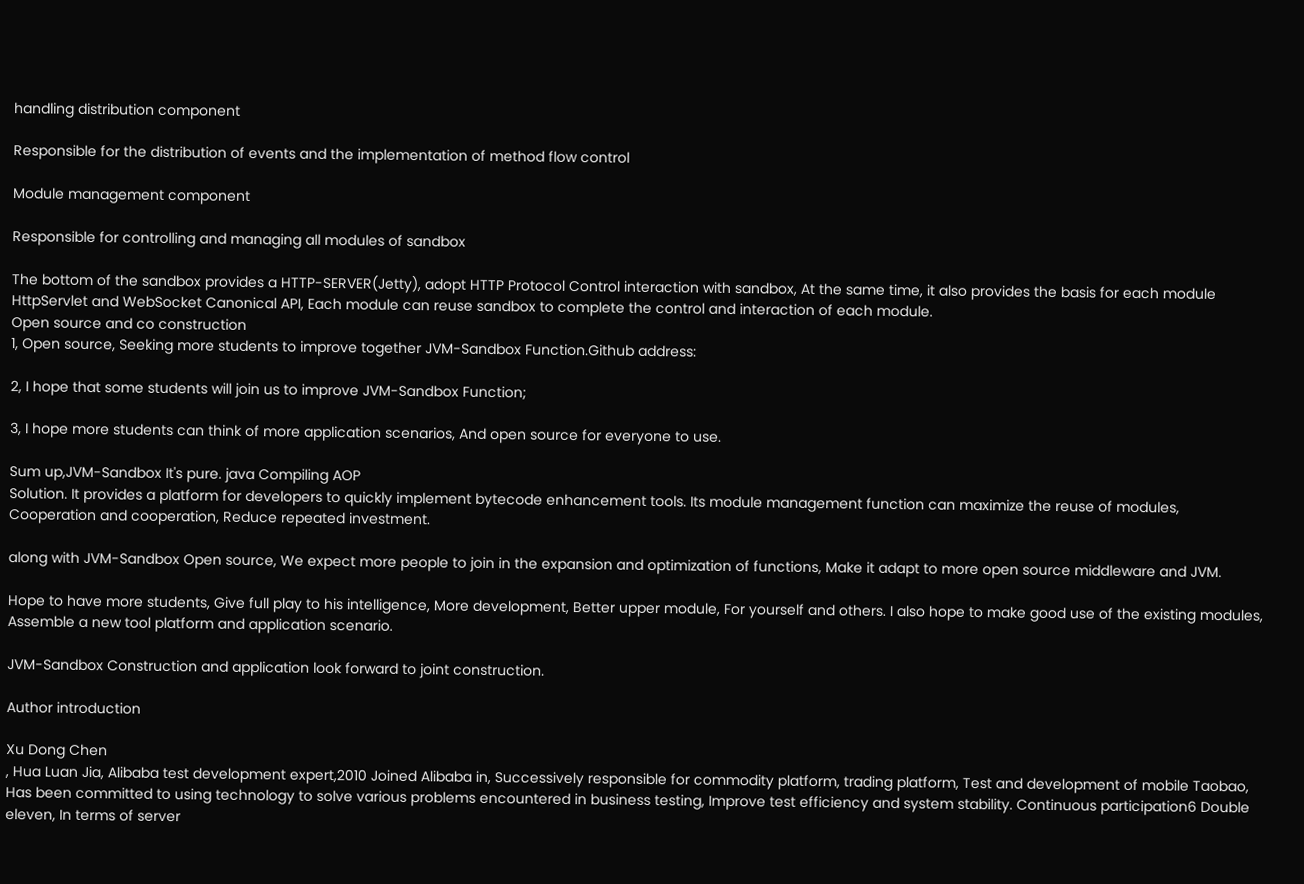handling distribution component

Responsible for the distribution of events and the implementation of method flow control

Module management component

Responsible for controlling and managing all modules of sandbox

The bottom of the sandbox provides a HTTP-SERVER(Jetty), adopt HTTP Protocol Control interaction with sandbox, At the same time, it also provides the basis for each module
HttpServlet and WebSocket Canonical API, Each module can reuse sandbox to complete the control and interaction of each module.
Open source and co construction
1, Open source, Seeking more students to improve together JVM-Sandbox Function.Github address:

2, I hope that some students will join us to improve JVM-Sandbox Function;

3, I hope more students can think of more application scenarios, And open source for everyone to use.

Sum up,JVM-Sandbox It's pure. java Compiling AOP
Solution. It provides a platform for developers to quickly implement bytecode enhancement tools. Its module management function can maximize the reuse of modules, Cooperation and cooperation, Reduce repeated investment.

along with JVM-Sandbox Open source, We expect more people to join in the expansion and optimization of functions, Make it adapt to more open source middleware and JVM.

Hope to have more students, Give full play to his intelligence, More development, Better upper module, For yourself and others. I also hope to make good use of the existing modules, Assemble a new tool platform and application scenario.

JVM-Sandbox Construction and application look forward to joint construction.

Author introduction

Xu Dong Chen
, Hua Luan Jia, Alibaba test development expert,2010 Joined Alibaba in, Successively responsible for commodity platform, trading platform, Test and development of mobile Taobao, Has been committed to using technology to solve various problems encountered in business testing, Improve test efficiency and system stability. Continuous participation6 Double eleven, In terms of server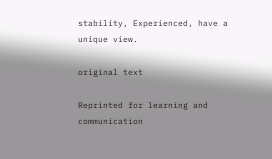stability, Experienced, have a unique view.

original text

Reprinted for learning and communication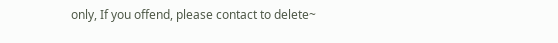only, If you offend, please contact to delete~